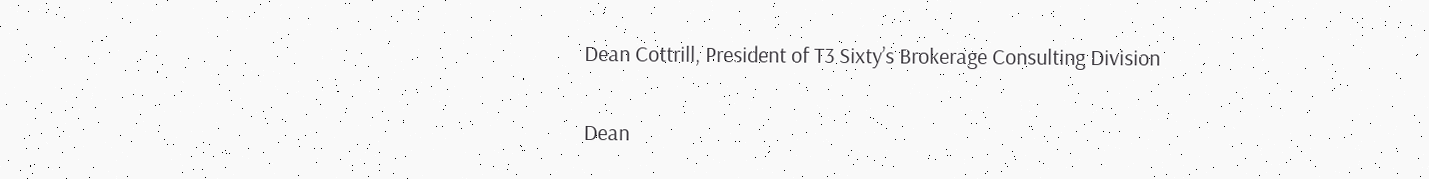Dean Cottrill, President of T3 Sixty’s Brokerage Consulting Division

Dean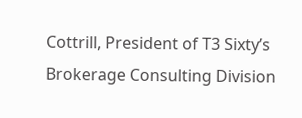Cottrill, President of T3 Sixty’s Brokerage Consulting Division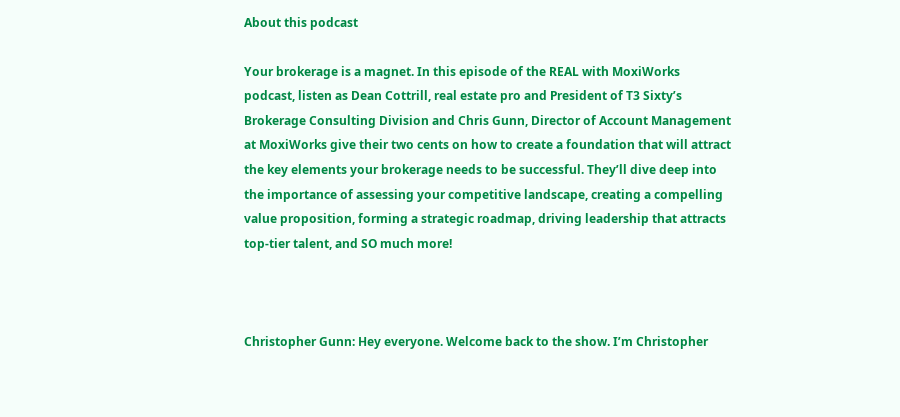About this podcast

Your brokerage is a magnet. In this episode of the REAL with MoxiWorks podcast, listen as Dean Cottrill, real estate pro and President of T3 Sixty’s Brokerage Consulting Division and Chris Gunn, Director of Account Management at MoxiWorks give their two cents on how to create a foundation that will attract the key elements your brokerage needs to be successful. They’ll dive deep into the importance of assessing your competitive landscape, creating a compelling value proposition, forming a strategic roadmap, driving leadership that attracts top-tier talent, and SO much more!



Christopher Gunn: Hey everyone. Welcome back to the show. I’m Christopher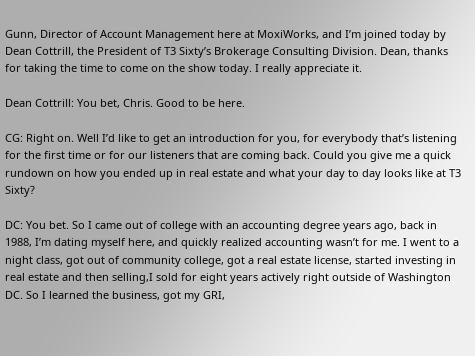Gunn, Director of Account Management here at MoxiWorks, and I’m joined today by Dean Cottrill, the President of T3 Sixty’s Brokerage Consulting Division. Dean, thanks for taking the time to come on the show today. I really appreciate it.

Dean Cottrill: You bet, Chris. Good to be here.

CG: Right on. Well I’d like to get an introduction for you, for everybody that’s listening for the first time or for our listeners that are coming back. Could you give me a quick rundown on how you ended up in real estate and what your day to day looks like at T3 Sixty?

DC: You bet. So I came out of college with an accounting degree years ago, back in 1988, I’m dating myself here, and quickly realized accounting wasn’t for me. I went to a night class, got out of community college, got a real estate license, started investing in real estate and then selling,I sold for eight years actively right outside of Washington DC. So I learned the business, got my GRI,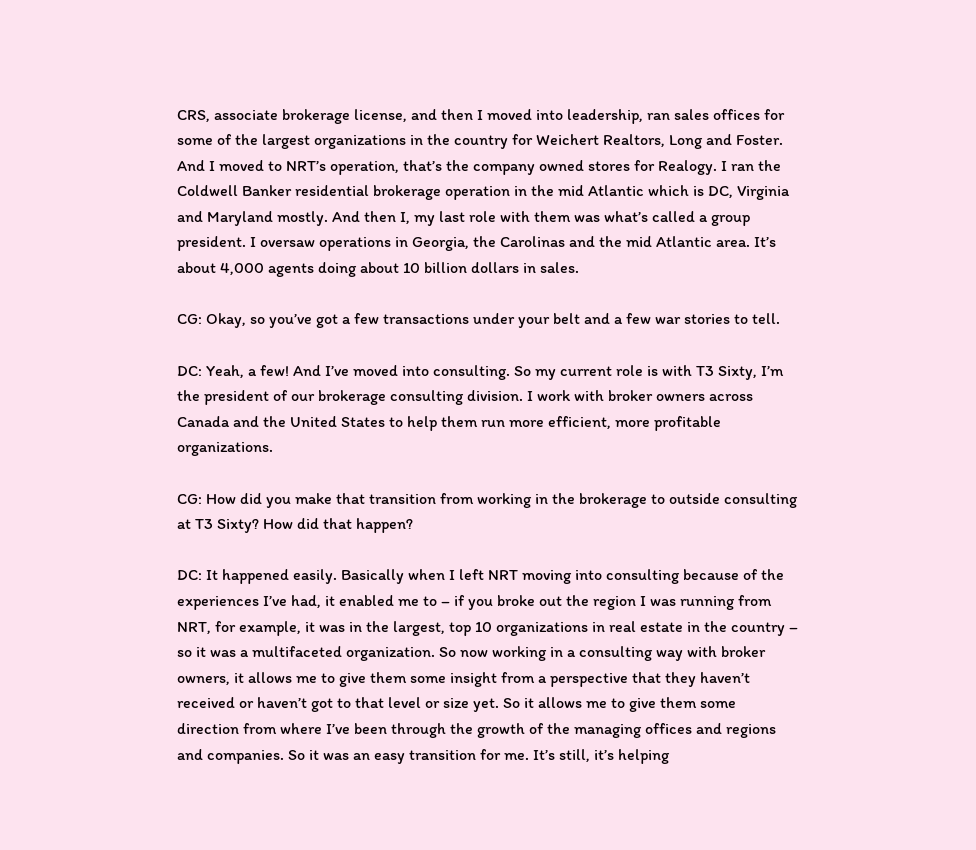CRS, associate brokerage license, and then I moved into leadership, ran sales offices for some of the largest organizations in the country for Weichert Realtors, Long and Foster. And I moved to NRT’s operation, that’s the company owned stores for Realogy. I ran the Coldwell Banker residential brokerage operation in the mid Atlantic which is DC, Virginia and Maryland mostly. And then I, my last role with them was what’s called a group president. I oversaw operations in Georgia, the Carolinas and the mid Atlantic area. It’s about 4,000 agents doing about 10 billion dollars in sales.

CG: Okay, so you’ve got a few transactions under your belt and a few war stories to tell.

DC: Yeah, a few! And I’ve moved into consulting. So my current role is with T3 Sixty, I’m the president of our brokerage consulting division. I work with broker owners across Canada and the United States to help them run more efficient, more profitable organizations.

CG: How did you make that transition from working in the brokerage to outside consulting at T3 Sixty? How did that happen?

DC: It happened easily. Basically when I left NRT moving into consulting because of the experiences I’ve had, it enabled me to – if you broke out the region I was running from NRT, for example, it was in the largest, top 10 organizations in real estate in the country – so it was a multifaceted organization. So now working in a consulting way with broker owners, it allows me to give them some insight from a perspective that they haven’t received or haven’t got to that level or size yet. So it allows me to give them some direction from where I’ve been through the growth of the managing offices and regions and companies. So it was an easy transition for me. It’s still, it’s helping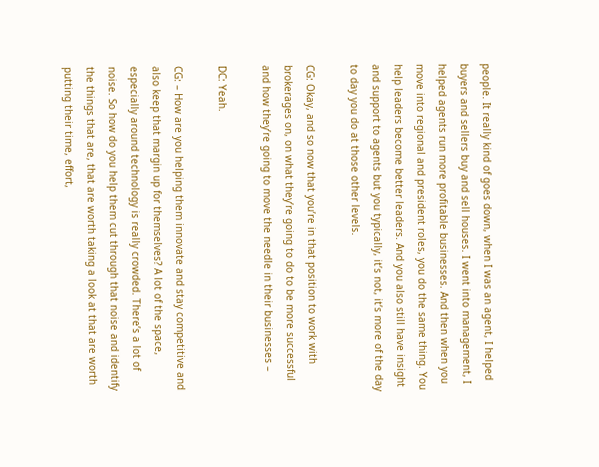people. It really kind of goes down, when I was an agent, I helped buyers and sellers buy and sell houses. I went into management, I helped agents run more profitable businesses. And then when you move into regional and president roles, you do the same thing. You help leaders become better leaders. And you also still have insight and support to agents but you typically, it’s not, it’s more of the day to day you do at those other levels.

CG: Okay, and so now that you’re in that position to work with brokerages on, on what they’re going to do to be more successful and how they’re going to move the needle in their businesses –

DC: Yeah.

CG: – How are you helping them innovate and stay competitive and also keep that margin up for themselves? A lot of the space, especially around technology is really crowded. There’s a lot of noise. So how do you help them cut through that noise and identify the things that are, that are worth taking a look at that are worth putting their time, effort,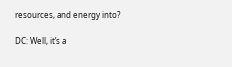resources, and energy into?

DC: Well, it’s a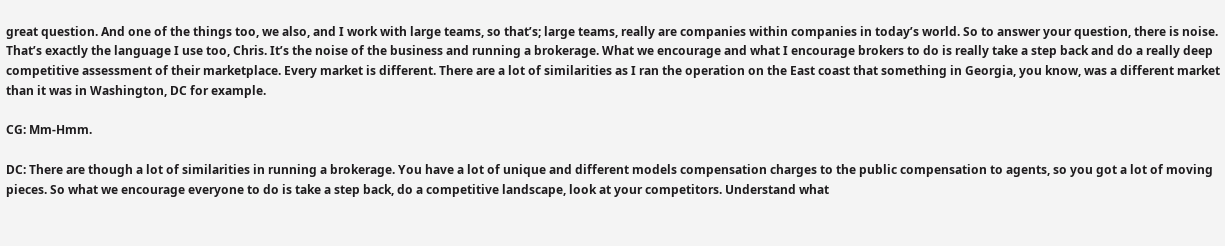great question. And one of the things too, we also, and I work with large teams, so that’s; large teams, really are companies within companies in today’s world. So to answer your question, there is noise. That’s exactly the language I use too, Chris. It’s the noise of the business and running a brokerage. What we encourage and what I encourage brokers to do is really take a step back and do a really deep competitive assessment of their marketplace. Every market is different. There are a lot of similarities as I ran the operation on the East coast that something in Georgia, you know, was a different market than it was in Washington, DC for example.

CG: Mm-Hmm.

DC: There are though a lot of similarities in running a brokerage. You have a lot of unique and different models compensation charges to the public compensation to agents, so you got a lot of moving pieces. So what we encourage everyone to do is take a step back, do a competitive landscape, look at your competitors. Understand what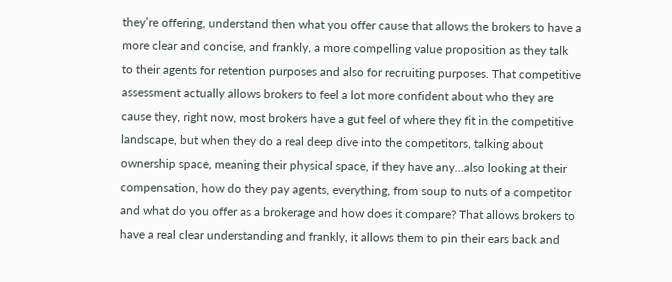they’re offering, understand then what you offer cause that allows the brokers to have a more clear and concise, and frankly, a more compelling value proposition as they talk to their agents for retention purposes and also for recruiting purposes. That competitive assessment actually allows brokers to feel a lot more confident about who they are cause they, right now, most brokers have a gut feel of where they fit in the competitive landscape, but when they do a real deep dive into the competitors, talking about ownership space, meaning their physical space, if they have any…also looking at their compensation, how do they pay agents, everything, from soup to nuts of a competitor and what do you offer as a brokerage and how does it compare? That allows brokers to have a real clear understanding and frankly, it allows them to pin their ears back and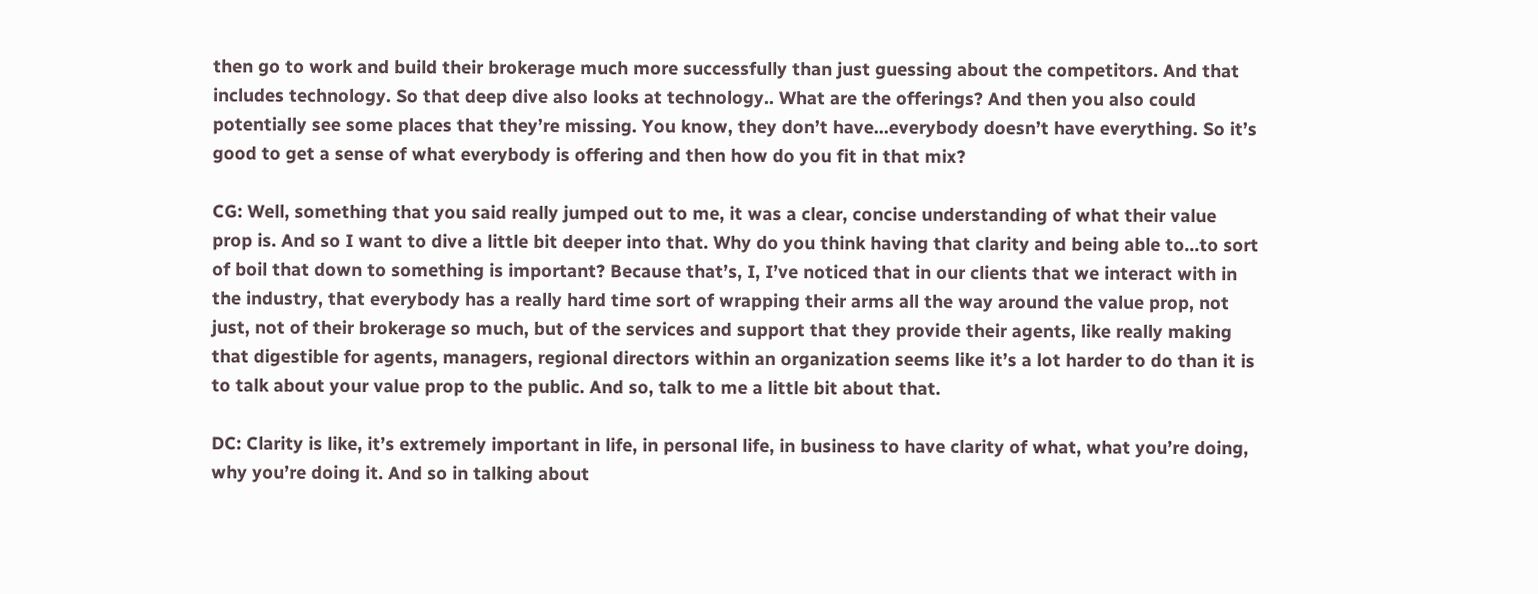then go to work and build their brokerage much more successfully than just guessing about the competitors. And that includes technology. So that deep dive also looks at technology.. What are the offerings? And then you also could potentially see some places that they’re missing. You know, they don’t have…everybody doesn’t have everything. So it’s good to get a sense of what everybody is offering and then how do you fit in that mix?

CG: Well, something that you said really jumped out to me, it was a clear, concise understanding of what their value prop is. And so I want to dive a little bit deeper into that. Why do you think having that clarity and being able to…to sort of boil that down to something is important? Because that’s, I, I’ve noticed that in our clients that we interact with in the industry, that everybody has a really hard time sort of wrapping their arms all the way around the value prop, not just, not of their brokerage so much, but of the services and support that they provide their agents, like really making that digestible for agents, managers, regional directors within an organization seems like it’s a lot harder to do than it is to talk about your value prop to the public. And so, talk to me a little bit about that.

DC: Clarity is like, it’s extremely important in life, in personal life, in business to have clarity of what, what you’re doing, why you’re doing it. And so in talking about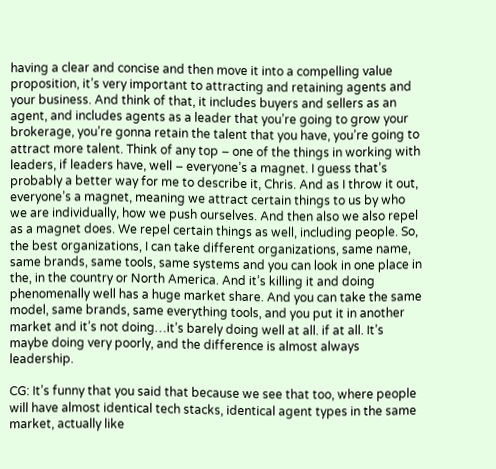having a clear and concise and then move it into a compelling value proposition, it’s very important to attracting and retaining agents and your business. And think of that, it includes buyers and sellers as an agent, and includes agents as a leader that you’re going to grow your brokerage, you’re gonna retain the talent that you have, you’re going to attract more talent. Think of any top – one of the things in working with leaders, if leaders have, well – everyone’s a magnet. I guess that’s probably a better way for me to describe it, Chris. And as I throw it out, everyone’s a magnet, meaning we attract certain things to us by who we are individually, how we push ourselves. And then also we also repel as a magnet does. We repel certain things as well, including people. So, the best organizations, I can take different organizations, same name, same brands, same tools, same systems and you can look in one place in the, in the country or North America. And it’s killing it and doing phenomenally well has a huge market share. And you can take the same model, same brands, same everything tools, and you put it in another market and it’s not doing…it’s barely doing well at all. if at all. It’s maybe doing very poorly, and the difference is almost always leadership.

CG: It’s funny that you said that because we see that too, where people will have almost identical tech stacks, identical agent types in the same market, actually like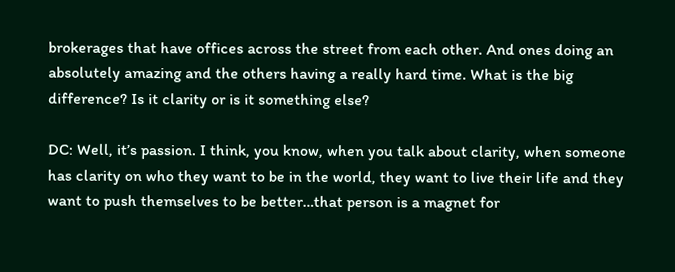brokerages that have offices across the street from each other. And ones doing an absolutely amazing and the others having a really hard time. What is the big difference? Is it clarity or is it something else?

DC: Well, it’s passion. I think, you know, when you talk about clarity, when someone has clarity on who they want to be in the world, they want to live their life and they want to push themselves to be better…that person is a magnet for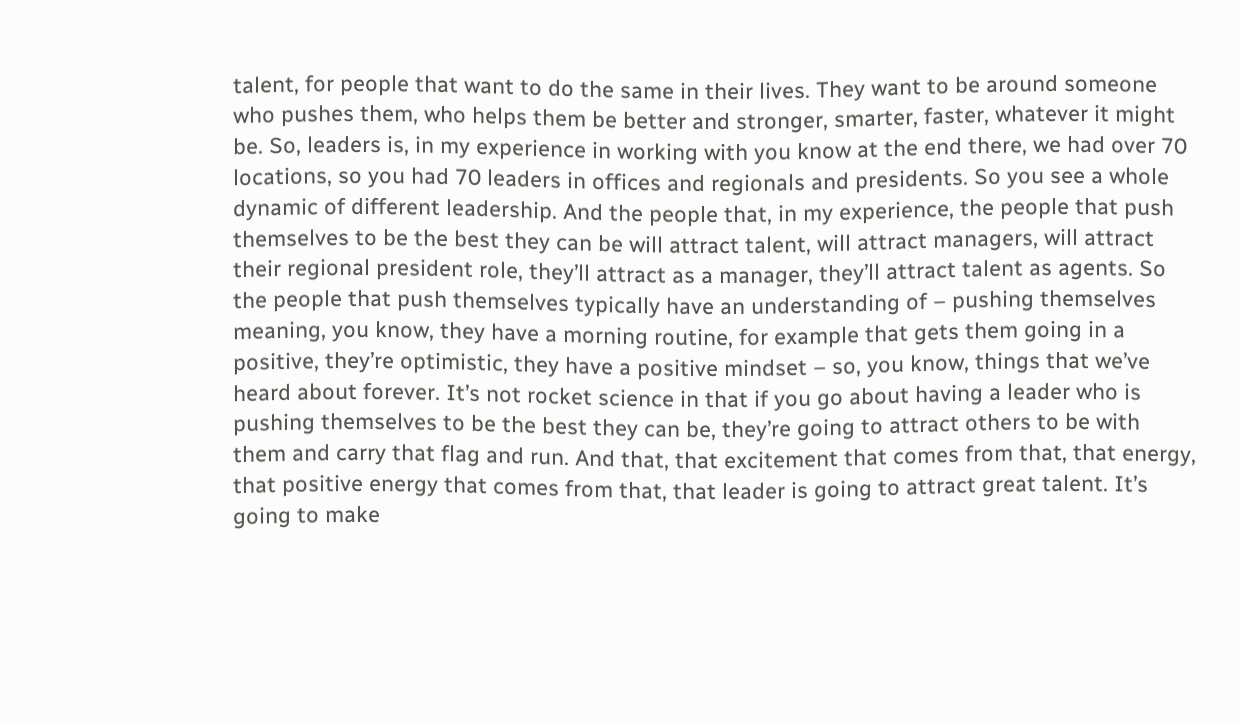talent, for people that want to do the same in their lives. They want to be around someone who pushes them, who helps them be better and stronger, smarter, faster, whatever it might be. So, leaders is, in my experience in working with you know at the end there, we had over 70 locations, so you had 70 leaders in offices and regionals and presidents. So you see a whole dynamic of different leadership. And the people that, in my experience, the people that push themselves to be the best they can be will attract talent, will attract managers, will attract their regional president role, they’ll attract as a manager, they’ll attract talent as agents. So the people that push themselves typically have an understanding of – pushing themselves meaning, you know, they have a morning routine, for example that gets them going in a positive, they’re optimistic, they have a positive mindset – so, you know, things that we’ve heard about forever. It’s not rocket science in that if you go about having a leader who is pushing themselves to be the best they can be, they’re going to attract others to be with them and carry that flag and run. And that, that excitement that comes from that, that energy, that positive energy that comes from that, that leader is going to attract great talent. It’s going to make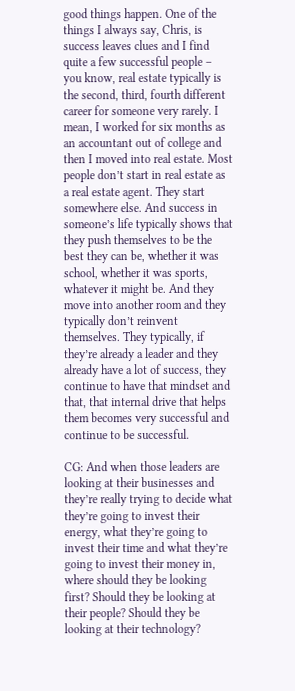good things happen. One of the things I always say, Chris, is success leaves clues and I find quite a few successful people – you know, real estate typically is the second, third, fourth different career for someone very rarely. I mean, I worked for six months as an accountant out of college and then I moved into real estate. Most people don’t start in real estate as a real estate agent. They start somewhere else. And success in someone’s life typically shows that they push themselves to be the best they can be, whether it was school, whether it was sports, whatever it might be. And they move into another room and they typically don’t reinvent themselves. They typically, if they’re already a leader and they already have a lot of success, they continue to have that mindset and that, that internal drive that helps them becomes very successful and continue to be successful.

CG: And when those leaders are looking at their businesses and they’re really trying to decide what they’re going to invest their energy, what they’re going to invest their time and what they’re going to invest their money in, where should they be looking first? Should they be looking at their people? Should they be looking at their technology?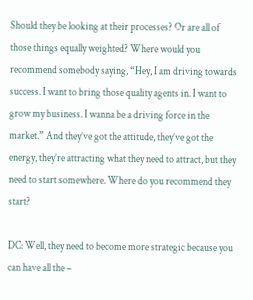Should they be looking at their processes? Or are all of those things equally weighted? Where would you recommend somebody saying, “Hey, I am driving towards success. I want to bring those quality agents in. I want to grow my business. I wanna be a driving force in the market.” And they’ve got the attitude, they’ve got the energy, they’re attracting what they need to attract, but they need to start somewhere. Where do you recommend they start?

DC: Well, they need to become more strategic because you can have all the –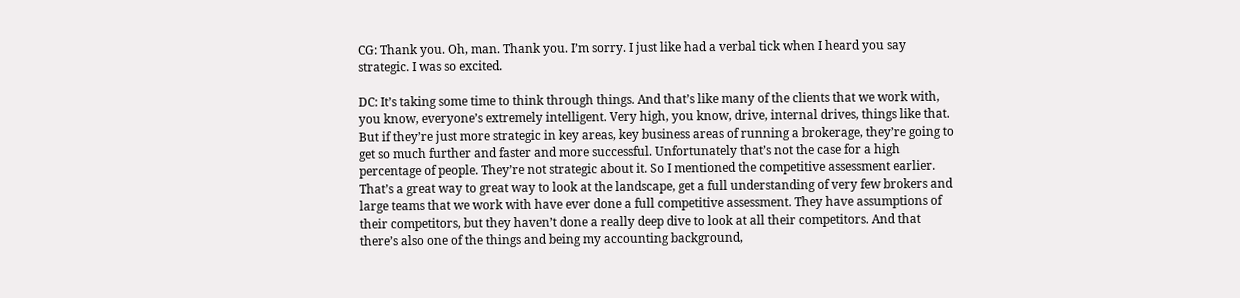CG: Thank you. Oh, man. Thank you. I’m sorry. I just like had a verbal tick when I heard you say strategic. I was so excited.

DC: It’s taking some time to think through things. And that’s like many of the clients that we work with, you know, everyone’s extremely intelligent. Very high, you know, drive, internal drives, things like that. But if they’re just more strategic in key areas, key business areas of running a brokerage, they’re going to get so much further and faster and more successful. Unfortunately that’s not the case for a high percentage of people. They’re not strategic about it. So I mentioned the competitive assessment earlier. That’s a great way to great way to look at the landscape, get a full understanding of very few brokers and large teams that we work with have ever done a full competitive assessment. They have assumptions of their competitors, but they haven’t done a really deep dive to look at all their competitors. And that there’s also one of the things and being my accounting background,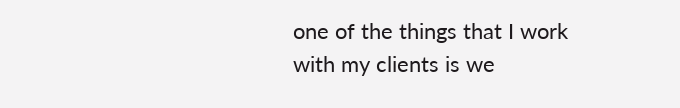one of the things that I work with my clients is we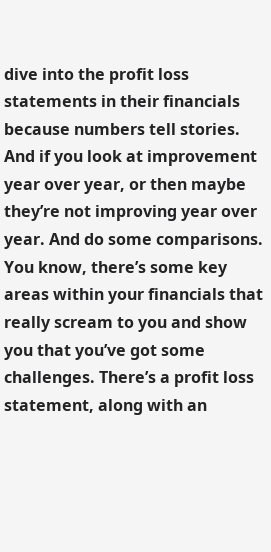dive into the profit loss statements in their financials because numbers tell stories. And if you look at improvement year over year, or then maybe they’re not improving year over year. And do some comparisons. You know, there’s some key areas within your financials that really scream to you and show you that you’ve got some challenges. There’s a profit loss statement, along with an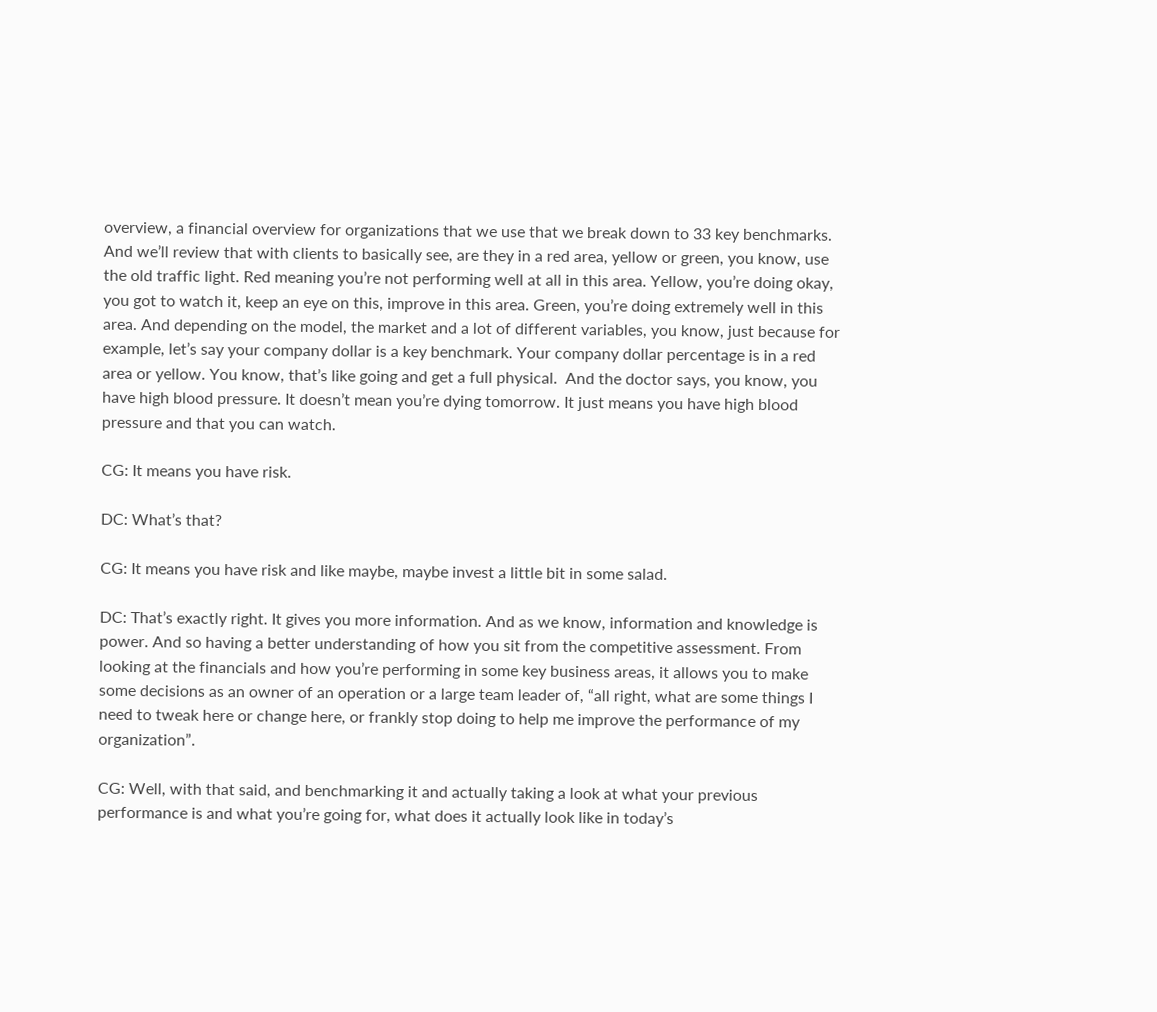overview, a financial overview for organizations that we use that we break down to 33 key benchmarks. And we’ll review that with clients to basically see, are they in a red area, yellow or green, you know, use the old traffic light. Red meaning you’re not performing well at all in this area. Yellow, you’re doing okay, you got to watch it, keep an eye on this, improve in this area. Green, you’re doing extremely well in this area. And depending on the model, the market and a lot of different variables, you know, just because for example, let’s say your company dollar is a key benchmark. Your company dollar percentage is in a red area or yellow. You know, that’s like going and get a full physical.  And the doctor says, you know, you have high blood pressure. It doesn’t mean you’re dying tomorrow. It just means you have high blood pressure and that you can watch.

CG: It means you have risk.

DC: What’s that?

CG: It means you have risk and like maybe, maybe invest a little bit in some salad.

DC: That’s exactly right. It gives you more information. And as we know, information and knowledge is power. And so having a better understanding of how you sit from the competitive assessment. From looking at the financials and how you’re performing in some key business areas, it allows you to make some decisions as an owner of an operation or a large team leader of, “all right, what are some things I need to tweak here or change here, or frankly stop doing to help me improve the performance of my organization”.

CG: Well, with that said, and benchmarking it and actually taking a look at what your previous performance is and what you’re going for, what does it actually look like in today’s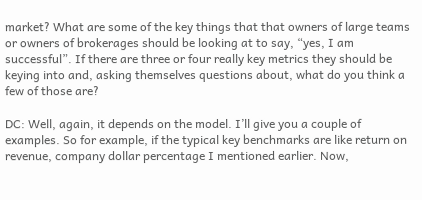market? What are some of the key things that that owners of large teams or owners of brokerages should be looking at to say, “yes, I am successful”. If there are three or four really key metrics they should be keying into and, asking themselves questions about, what do you think a few of those are?

DC: Well, again, it depends on the model. I’ll give you a couple of examples. So for example, if the typical key benchmarks are like return on revenue, company dollar percentage I mentioned earlier. Now,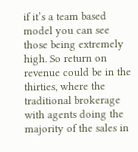if it’s a team based model you can see those being extremely high. So return on revenue could be in the thirties, where the traditional brokerage with agents doing the majority of the sales in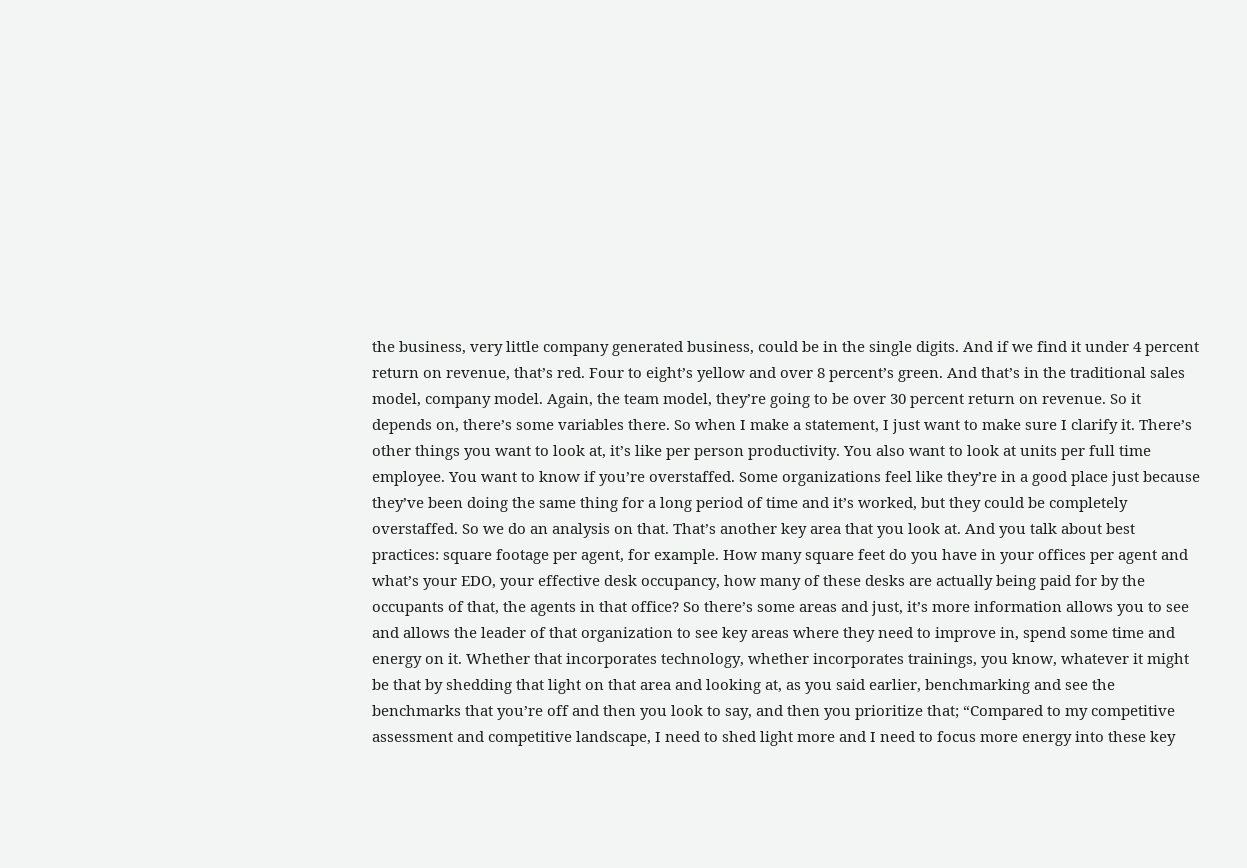the business, very little company generated business, could be in the single digits. And if we find it under 4 percent return on revenue, that’s red. Four to eight’s yellow and over 8 percent’s green. And that’s in the traditional sales model, company model. Again, the team model, they’re going to be over 30 percent return on revenue. So it depends on, there’s some variables there. So when I make a statement, I just want to make sure I clarify it. There’s other things you want to look at, it’s like per person productivity. You also want to look at units per full time employee. You want to know if you’re overstaffed. Some organizations feel like they’re in a good place just because they’ve been doing the same thing for a long period of time and it’s worked, but they could be completely overstaffed. So we do an analysis on that. That’s another key area that you look at. And you talk about best practices: square footage per agent, for example. How many square feet do you have in your offices per agent and what’s your EDO, your effective desk occupancy, how many of these desks are actually being paid for by the occupants of that, the agents in that office? So there’s some areas and just, it’s more information allows you to see and allows the leader of that organization to see key areas where they need to improve in, spend some time and energy on it. Whether that incorporates technology, whether incorporates trainings, you know, whatever it might be that by shedding that light on that area and looking at, as you said earlier, benchmarking and see the benchmarks that you’re off and then you look to say, and then you prioritize that; “Compared to my competitive assessment and competitive landscape, I need to shed light more and I need to focus more energy into these key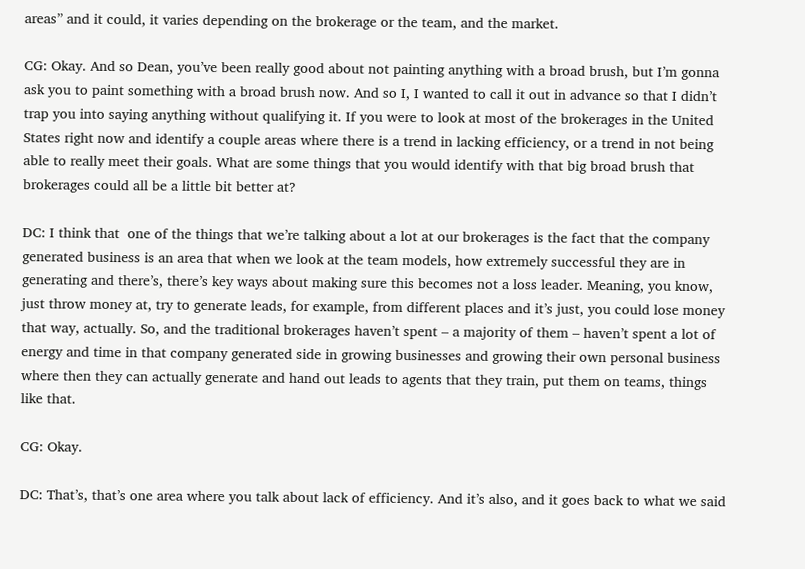areas” and it could, it varies depending on the brokerage or the team, and the market.

CG: Okay. And so Dean, you’ve been really good about not painting anything with a broad brush, but I’m gonna ask you to paint something with a broad brush now. And so I, I wanted to call it out in advance so that I didn’t trap you into saying anything without qualifying it. If you were to look at most of the brokerages in the United States right now and identify a couple areas where there is a trend in lacking efficiency, or a trend in not being able to really meet their goals. What are some things that you would identify with that big broad brush that brokerages could all be a little bit better at?

DC: I think that  one of the things that we’re talking about a lot at our brokerages is the fact that the company generated business is an area that when we look at the team models, how extremely successful they are in generating and there’s, there’s key ways about making sure this becomes not a loss leader. Meaning, you know, just throw money at, try to generate leads, for example, from different places and it’s just, you could lose money that way, actually. So, and the traditional brokerages haven’t spent – a majority of them – haven’t spent a lot of energy and time in that company generated side in growing businesses and growing their own personal business where then they can actually generate and hand out leads to agents that they train, put them on teams, things like that.

CG: Okay.

DC: That’s, that’s one area where you talk about lack of efficiency. And it’s also, and it goes back to what we said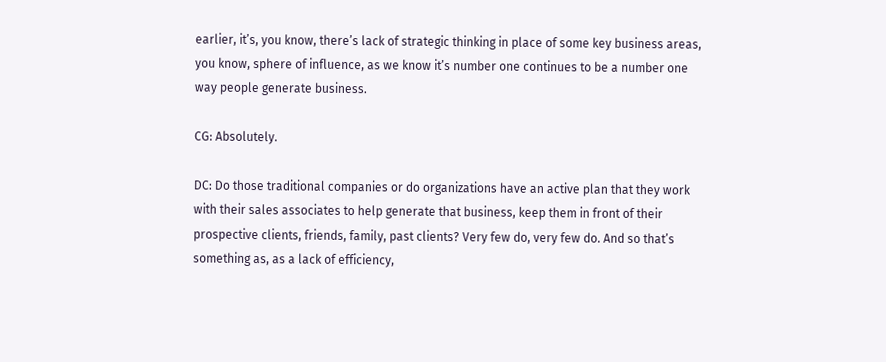earlier, it’s, you know, there’s lack of strategic thinking in place of some key business areas, you know, sphere of influence, as we know it’s number one continues to be a number one way people generate business.

CG: Absolutely.

DC: Do those traditional companies or do organizations have an active plan that they work with their sales associates to help generate that business, keep them in front of their prospective clients, friends, family, past clients? Very few do, very few do. And so that’s something as, as a lack of efficiency,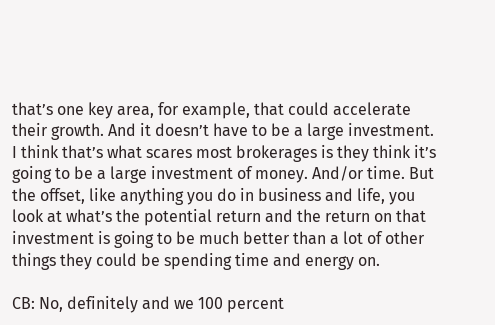that’s one key area, for example, that could accelerate their growth. And it doesn’t have to be a large investment. I think that’s what scares most brokerages is they think it’s going to be a large investment of money. And/or time. But the offset, like anything you do in business and life, you look at what’s the potential return and the return on that investment is going to be much better than a lot of other things they could be spending time and energy on.

CB: No, definitely and we 100 percent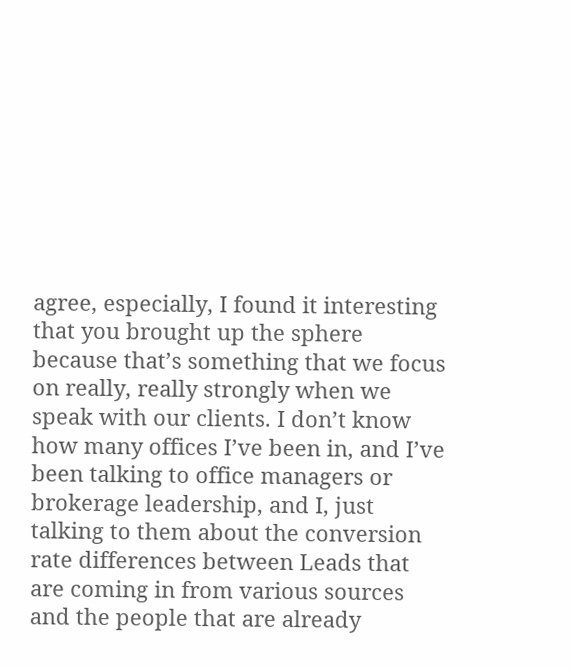agree, especially, I found it interesting that you brought up the sphere because that’s something that we focus on really, really strongly when we speak with our clients. I don’t know how many offices I’ve been in, and I’ve been talking to office managers or brokerage leadership, and I, just talking to them about the conversion rate differences between Leads that are coming in from various sources and the people that are already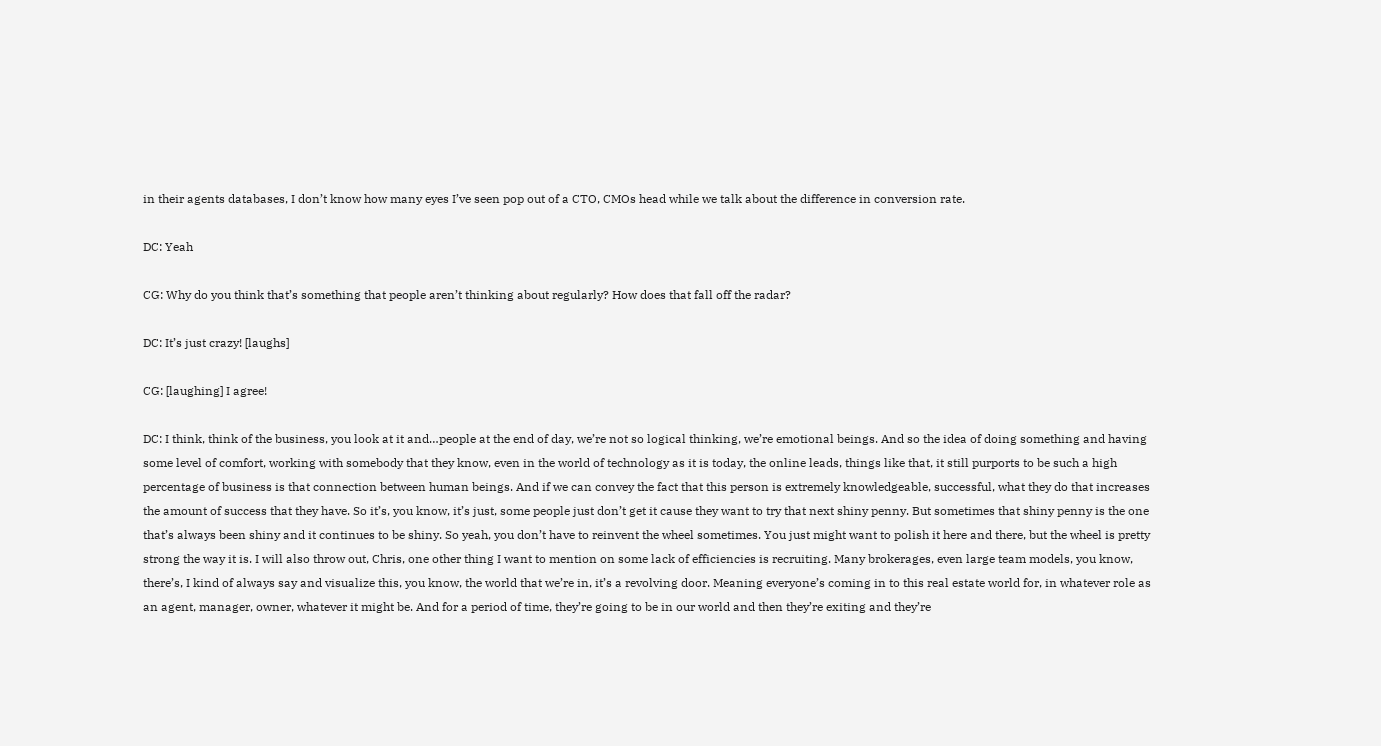in their agents databases, I don’t know how many eyes I’ve seen pop out of a CTO, CMOs head while we talk about the difference in conversion rate.

DC: Yeah

CG: Why do you think that’s something that people aren’t thinking about regularly? How does that fall off the radar?

DC: It’s just crazy! [laughs]

CG: [laughing] I agree!

DC: I think, think of the business, you look at it and…people at the end of day, we’re not so logical thinking, we’re emotional beings. And so the idea of doing something and having some level of comfort, working with somebody that they know, even in the world of technology as it is today, the online leads, things like that, it still purports to be such a high percentage of business is that connection between human beings. And if we can convey the fact that this person is extremely knowledgeable, successful, what they do that increases the amount of success that they have. So it’s, you know, it’s just, some people just don’t get it cause they want to try that next shiny penny. But sometimes that shiny penny is the one that’s always been shiny and it continues to be shiny. So yeah, you don’t have to reinvent the wheel sometimes. You just might want to polish it here and there, but the wheel is pretty strong the way it is. I will also throw out, Chris, one other thing I want to mention on some lack of efficiencies is recruiting. Many brokerages, even large team models, you know, there’s, I kind of always say and visualize this, you know, the world that we’re in, it’s a revolving door. Meaning everyone’s coming in to this real estate world for, in whatever role as an agent, manager, owner, whatever it might be. And for a period of time, they’re going to be in our world and then they’re exiting and they’re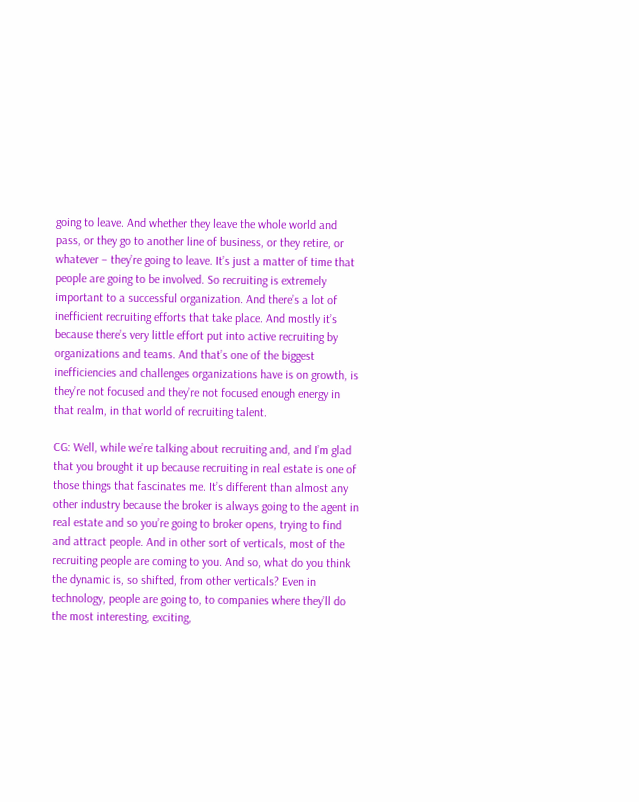going to leave. And whether they leave the whole world and pass, or they go to another line of business, or they retire, or whatever – they’re going to leave. It’s just a matter of time that people are going to be involved. So recruiting is extremely important to a successful organization. And there’s a lot of inefficient recruiting efforts that take place. And mostly it’s because there’s very little effort put into active recruiting by organizations and teams. And that’s one of the biggest inefficiencies and challenges organizations have is on growth, is they’re not focused and they’re not focused enough energy in that realm, in that world of recruiting talent.

CG: Well, while we’re talking about recruiting and, and I’m glad that you brought it up because recruiting in real estate is one of those things that fascinates me. It’s different than almost any other industry because the broker is always going to the agent in real estate and so you’re going to broker opens, trying to find and attract people. And in other sort of verticals, most of the recruiting people are coming to you. And so, what do you think the dynamic is, so shifted, from other verticals? Even in technology, people are going to, to companies where they’ll do the most interesting, exciting,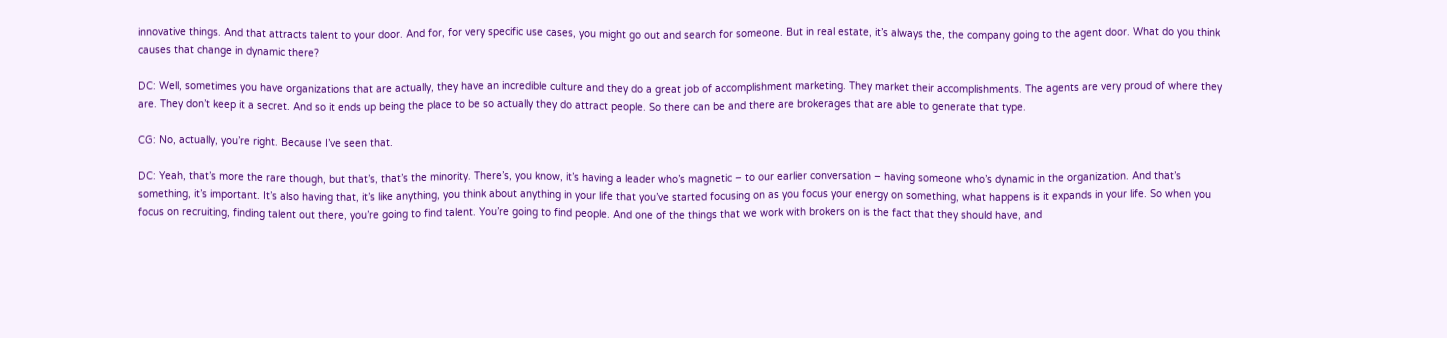innovative things. And that attracts talent to your door. And for, for very specific use cases, you might go out and search for someone. But in real estate, it’s always the, the company going to the agent door. What do you think causes that change in dynamic there?

DC: Well, sometimes you have organizations that are actually, they have an incredible culture and they do a great job of accomplishment marketing. They market their accomplishments. The agents are very proud of where they are. They don’t keep it a secret. And so it ends up being the place to be so actually they do attract people. So there can be and there are brokerages that are able to generate that type.

CG: No, actually, you’re right. Because I’ve seen that.

DC: Yeah, that’s more the rare though, but that’s, that’s the minority. There’s, you know, it’s having a leader who’s magnetic – to our earlier conversation – having someone who’s dynamic in the organization. And that’s something, it’s important. It’s also having that, it’s like anything, you think about anything in your life that you’ve started focusing on as you focus your energy on something, what happens is it expands in your life. So when you focus on recruiting, finding talent out there, you’re going to find talent. You’re going to find people. And one of the things that we work with brokers on is the fact that they should have, and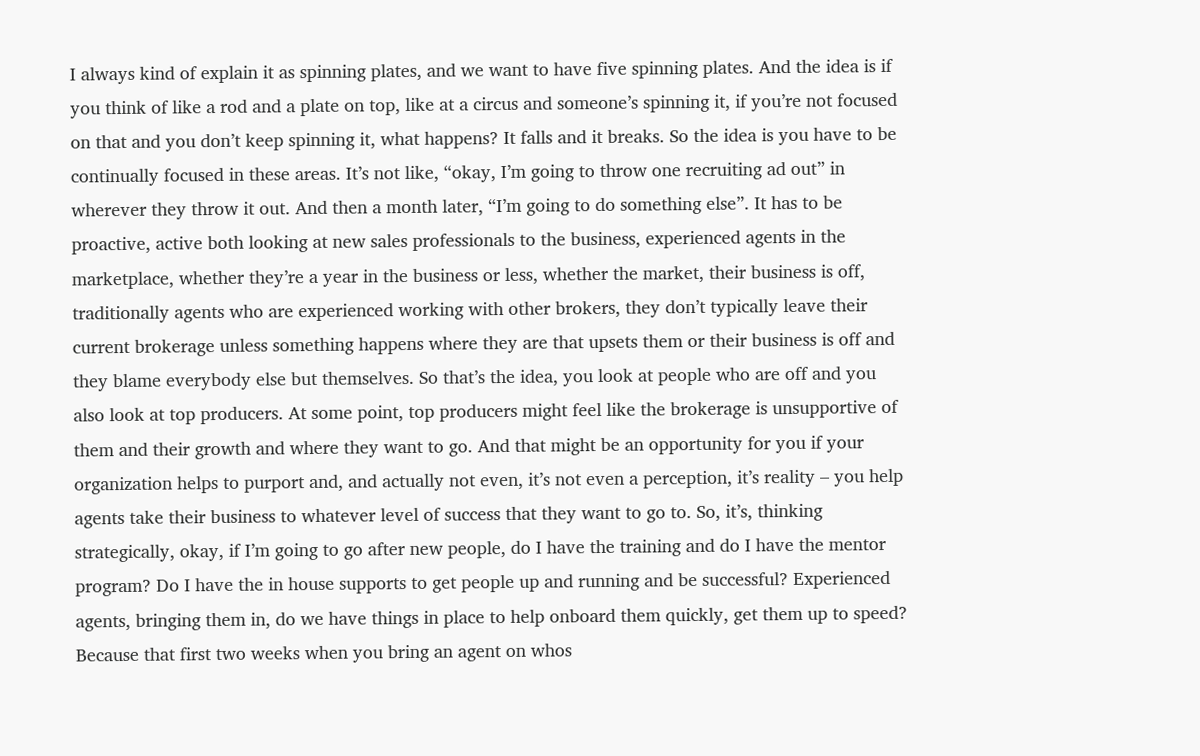I always kind of explain it as spinning plates, and we want to have five spinning plates. And the idea is if you think of like a rod and a plate on top, like at a circus and someone’s spinning it, if you’re not focused on that and you don’t keep spinning it, what happens? It falls and it breaks. So the idea is you have to be continually focused in these areas. It’s not like, “okay, I’m going to throw one recruiting ad out” in wherever they throw it out. And then a month later, “I’m going to do something else”. It has to be proactive, active both looking at new sales professionals to the business, experienced agents in the marketplace, whether they’re a year in the business or less, whether the market, their business is off, traditionally agents who are experienced working with other brokers, they don’t typically leave their current brokerage unless something happens where they are that upsets them or their business is off and they blame everybody else but themselves. So that’s the idea, you look at people who are off and you also look at top producers. At some point, top producers might feel like the brokerage is unsupportive of them and their growth and where they want to go. And that might be an opportunity for you if your organization helps to purport and, and actually not even, it’s not even a perception, it’s reality – you help agents take their business to whatever level of success that they want to go to. So, it’s, thinking strategically, okay, if I’m going to go after new people, do I have the training and do I have the mentor program? Do I have the in house supports to get people up and running and be successful? Experienced agents, bringing them in, do we have things in place to help onboard them quickly, get them up to speed? Because that first two weeks when you bring an agent on whos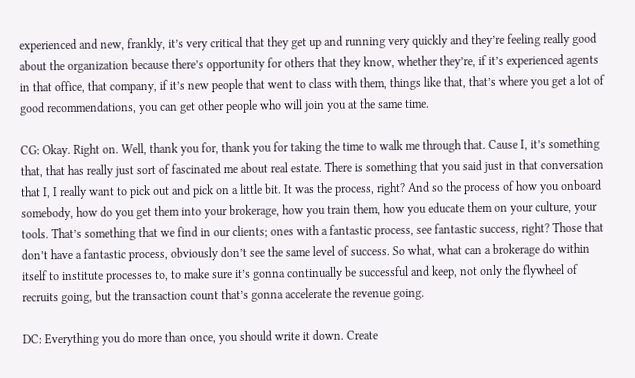experienced and new, frankly, it’s very critical that they get up and running very quickly and they’re feeling really good about the organization because there’s opportunity for others that they know, whether they’re, if it’s experienced agents in that office, that company, if it’s new people that went to class with them, things like that, that’s where you get a lot of good recommendations, you can get other people who will join you at the same time.

CG: Okay. Right on. Well, thank you for, thank you for taking the time to walk me through that. Cause I, it’s something that, that has really just sort of fascinated me about real estate. There is something that you said just in that conversation that I, I really want to pick out and pick on a little bit. It was the process, right? And so the process of how you onboard somebody, how do you get them into your brokerage, how you train them, how you educate them on your culture, your tools. That’s something that we find in our clients; ones with a fantastic process, see fantastic success, right? Those that don’t have a fantastic process, obviously don’t see the same level of success. So what, what can a brokerage do within itself to institute processes to, to make sure it’s gonna continually be successful and keep, not only the flywheel of recruits going, but the transaction count that’s gonna accelerate the revenue going.

DC: Everything you do more than once, you should write it down. Create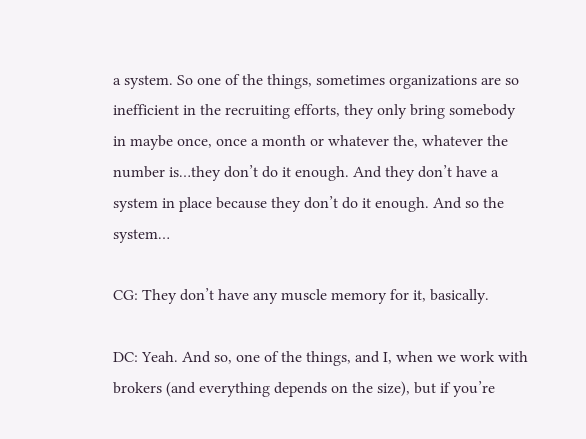a system. So one of the things, sometimes organizations are so inefficient in the recruiting efforts, they only bring somebody in maybe once, once a month or whatever the, whatever the number is…they don’t do it enough. And they don’t have a system in place because they don’t do it enough. And so the system…

CG: They don’t have any muscle memory for it, basically.

DC: Yeah. And so, one of the things, and I, when we work with brokers (and everything depends on the size), but if you’re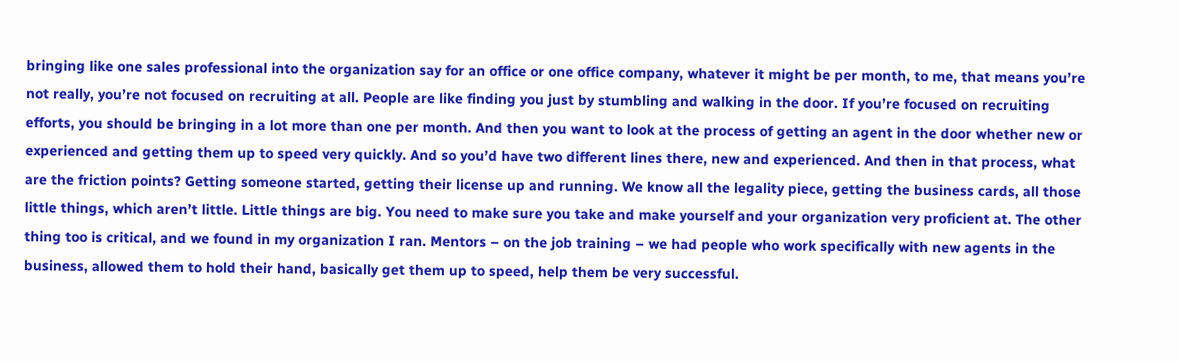bringing like one sales professional into the organization say for an office or one office company, whatever it might be per month, to me, that means you’re not really, you’re not focused on recruiting at all. People are like finding you just by stumbling and walking in the door. If you’re focused on recruiting efforts, you should be bringing in a lot more than one per month. And then you want to look at the process of getting an agent in the door whether new or experienced and getting them up to speed very quickly. And so you’d have two different lines there, new and experienced. And then in that process, what are the friction points? Getting someone started, getting their license up and running. We know all the legality piece, getting the business cards, all those little things, which aren’t little. Little things are big. You need to make sure you take and make yourself and your organization very proficient at. The other thing too is critical, and we found in my organization I ran. Mentors – on the job training – we had people who work specifically with new agents in the business, allowed them to hold their hand, basically get them up to speed, help them be very successful.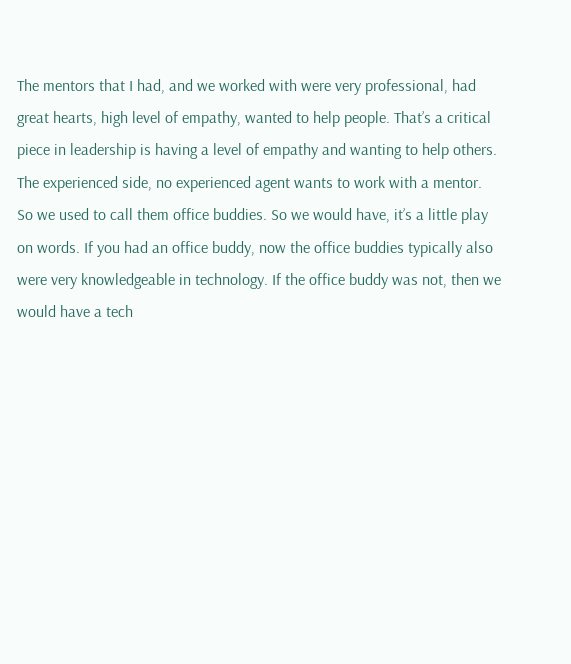The mentors that I had, and we worked with were very professional, had great hearts, high level of empathy, wanted to help people. That’s a critical piece in leadership is having a level of empathy and wanting to help others. The experienced side, no experienced agent wants to work with a mentor. So we used to call them office buddies. So we would have, it’s a little play on words. If you had an office buddy, now the office buddies typically also were very knowledgeable in technology. If the office buddy was not, then we would have a tech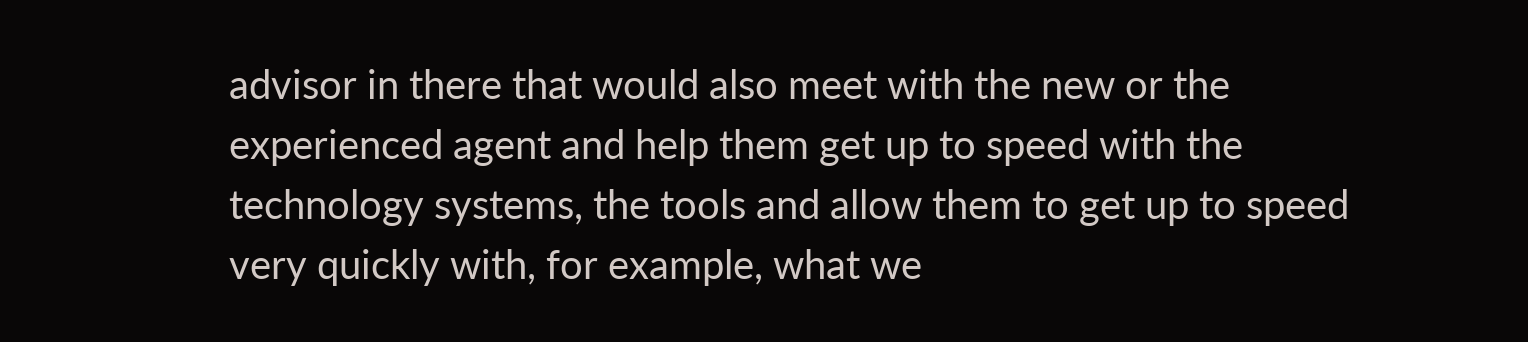advisor in there that would also meet with the new or the experienced agent and help them get up to speed with the technology systems, the tools and allow them to get up to speed very quickly with, for example, what we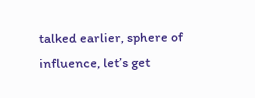talked earlier, sphere of influence, let’s get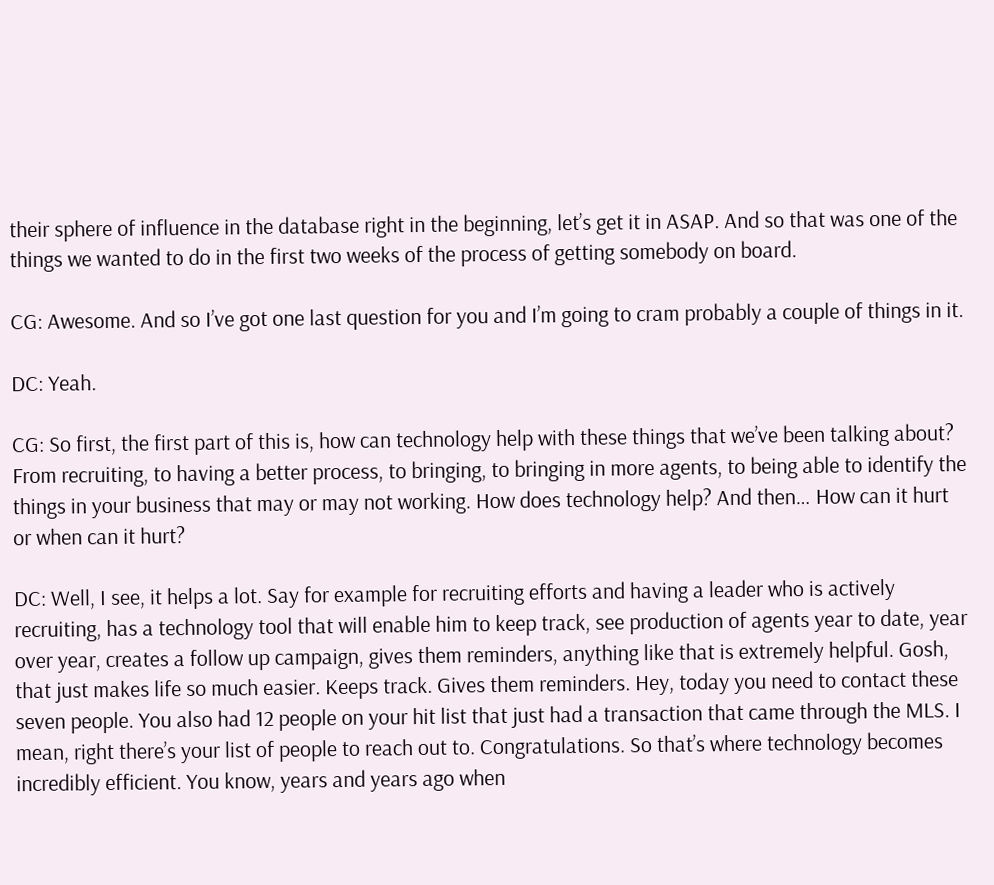their sphere of influence in the database right in the beginning, let’s get it in ASAP. And so that was one of the things we wanted to do in the first two weeks of the process of getting somebody on board.

CG: Awesome. And so I’ve got one last question for you and I’m going to cram probably a couple of things in it.

DC: Yeah.

CG: So first, the first part of this is, how can technology help with these things that we’ve been talking about? From recruiting, to having a better process, to bringing, to bringing in more agents, to being able to identify the things in your business that may or may not working. How does technology help? And then… How can it hurt or when can it hurt?

DC: Well, I see, it helps a lot. Say for example for recruiting efforts and having a leader who is actively recruiting, has a technology tool that will enable him to keep track, see production of agents year to date, year over year, creates a follow up campaign, gives them reminders, anything like that is extremely helpful. Gosh, that just makes life so much easier. Keeps track. Gives them reminders. Hey, today you need to contact these seven people. You also had 12 people on your hit list that just had a transaction that came through the MLS. I mean, right there’s your list of people to reach out to. Congratulations. So that’s where technology becomes incredibly efficient. You know, years and years ago when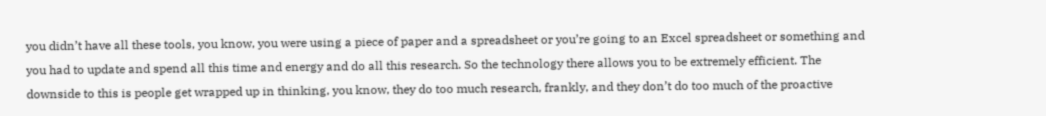you didn’t have all these tools, you know, you were using a piece of paper and a spreadsheet or you’re going to an Excel spreadsheet or something and you had to update and spend all this time and energy and do all this research. So the technology there allows you to be extremely efficient. The downside to this is people get wrapped up in thinking, you know, they do too much research, frankly, and they don’t do too much of the proactive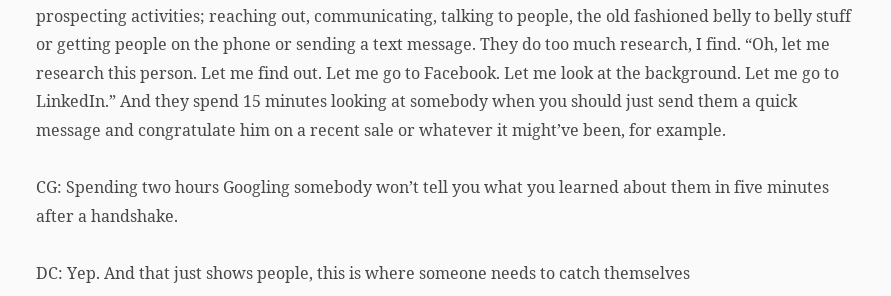prospecting activities; reaching out, communicating, talking to people, the old fashioned belly to belly stuff or getting people on the phone or sending a text message. They do too much research, I find. “Oh, let me research this person. Let me find out. Let me go to Facebook. Let me look at the background. Let me go to LinkedIn.” And they spend 15 minutes looking at somebody when you should just send them a quick message and congratulate him on a recent sale or whatever it might’ve been, for example.

CG: Spending two hours Googling somebody won’t tell you what you learned about them in five minutes after a handshake.

DC: Yep. And that just shows people, this is where someone needs to catch themselves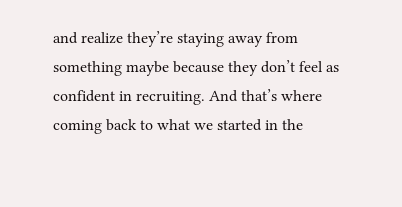and realize they’re staying away from something maybe because they don’t feel as confident in recruiting. And that’s where coming back to what we started in the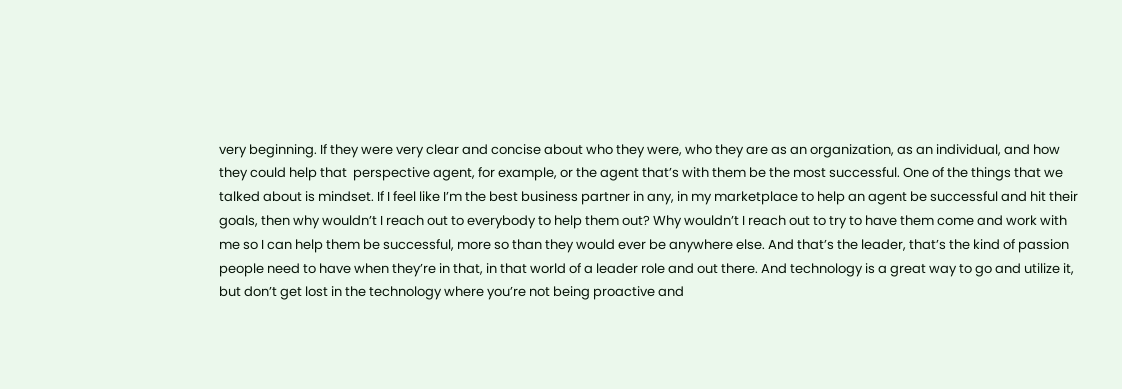very beginning. If they were very clear and concise about who they were, who they are as an organization, as an individual, and how they could help that  perspective agent, for example, or the agent that’s with them be the most successful. One of the things that we talked about is mindset. If I feel like I’m the best business partner in any, in my marketplace to help an agent be successful and hit their goals, then why wouldn’t I reach out to everybody to help them out? Why wouldn’t I reach out to try to have them come and work with me so I can help them be successful, more so than they would ever be anywhere else. And that’s the leader, that’s the kind of passion people need to have when they’re in that, in that world of a leader role and out there. And technology is a great way to go and utilize it, but don’t get lost in the technology where you’re not being proactive and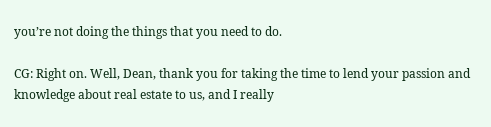you’re not doing the things that you need to do.

CG: Right on. Well, Dean, thank you for taking the time to lend your passion and knowledge about real estate to us, and I really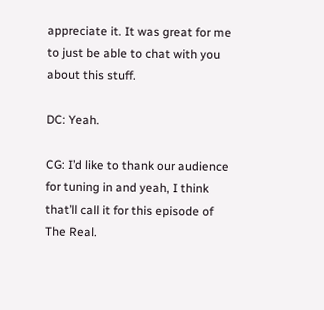appreciate it. It was great for me to just be able to chat with you about this stuff.

DC: Yeah.

CG: I’d like to thank our audience for tuning in and yeah, I think that’ll call it for this episode of The Real.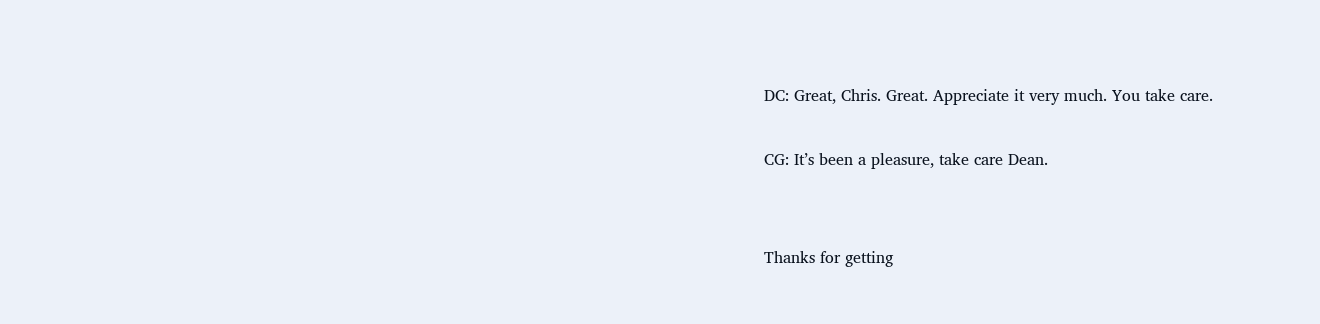DC: Great, Chris. Great. Appreciate it very much. You take care.

CG: It’s been a pleasure, take care Dean.


Thanks for getting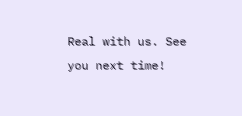Real with us. See you next time!